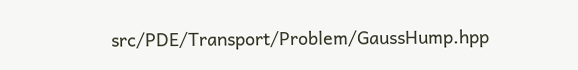src/PDE/Transport/Problem/GaussHump.hpp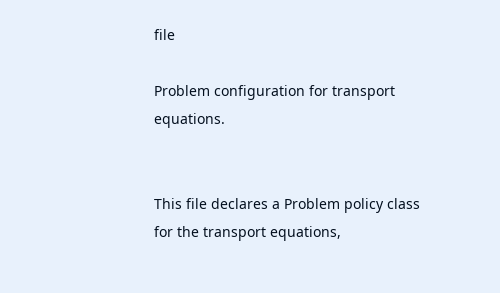file

Problem configuration for transport equations.


This file declares a Problem policy class for the transport equations,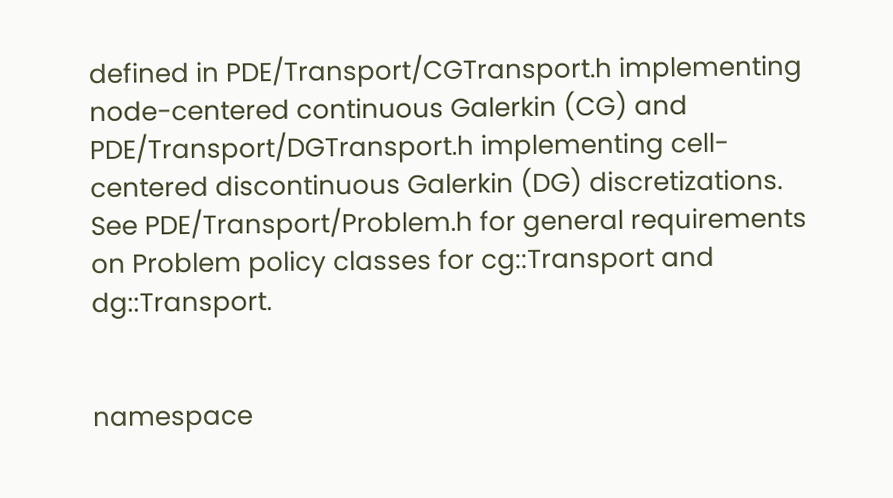defined in PDE/Transport/CGTransport.h implementing node-centered continuous Galerkin (CG) and PDE/Transport/DGTransport.h implementing cell-centered discontinuous Galerkin (DG) discretizations. See PDE/Transport/Problem.h for general requirements on Problem policy classes for cg::Transport and dg::Transport.


namespace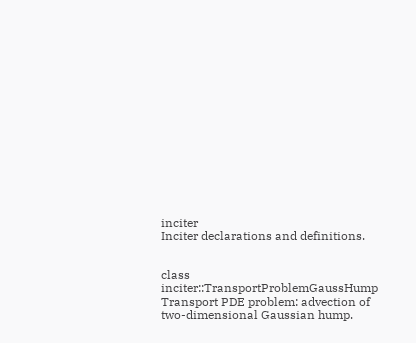inciter
Inciter declarations and definitions.


class inciter::TransportProblemGaussHump
Transport PDE problem: advection of two-dimensional Gaussian hump.